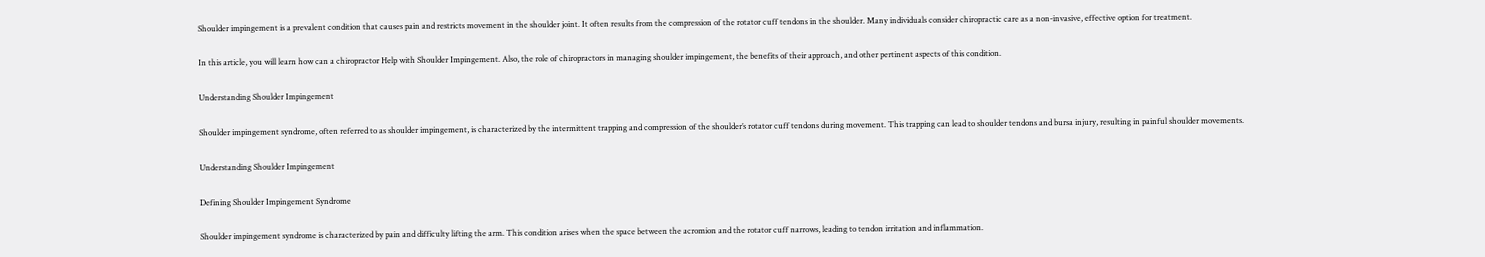Shoulder impingement is a prevalent condition that causes pain and restricts movement in the shoulder joint. It often results from the compression of the rotator cuff tendons in the shoulder. Many individuals consider chiropractic care as a non-invasive, effective option for treatment.

In this article, you will learn how can a chiropractor Help with Shoulder Impingement. Also, the role of chiropractors in managing shoulder impingement, the benefits of their approach, and other pertinent aspects of this condition.

Understanding Shoulder Impingement

Shoulder impingement syndrome, often referred to as shoulder impingement, is characterized by the intermittent trapping and compression of the shoulder’s rotator cuff tendons during movement. This trapping can lead to shoulder tendons and bursa injury, resulting in painful shoulder movements.

Understanding Shoulder Impingement

Defining Shoulder Impingement Syndrome

Shoulder impingement syndrome is characterized by pain and difficulty lifting the arm. This condition arises when the space between the acromion and the rotator cuff narrows, leading to tendon irritation and inflammation.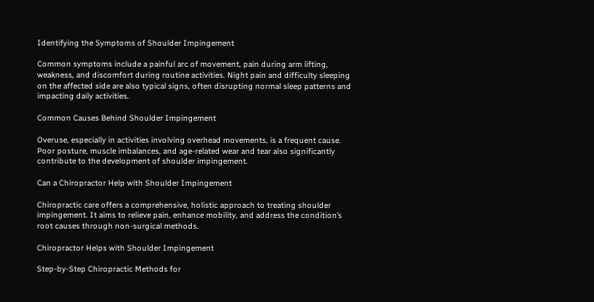Identifying the Symptoms of Shoulder Impingement

Common symptoms include a painful arc of movement, pain during arm lifting, weakness, and discomfort during routine activities. Night pain and difficulty sleeping on the affected side are also typical signs, often disrupting normal sleep patterns and impacting daily activities.

Common Causes Behind Shoulder Impingement

Overuse, especially in activities involving overhead movements, is a frequent cause. Poor posture, muscle imbalances, and age-related wear and tear also significantly contribute to the development of shoulder impingement.

Can a Chiropractor Help with Shoulder Impingement

Chiropractic care offers a comprehensive, holistic approach to treating shoulder impingement. It aims to relieve pain, enhance mobility, and address the condition’s root causes through non-surgical methods.

Chiropractor Helps with Shoulder Impingement

Step-by-Step Chiropractic Methods for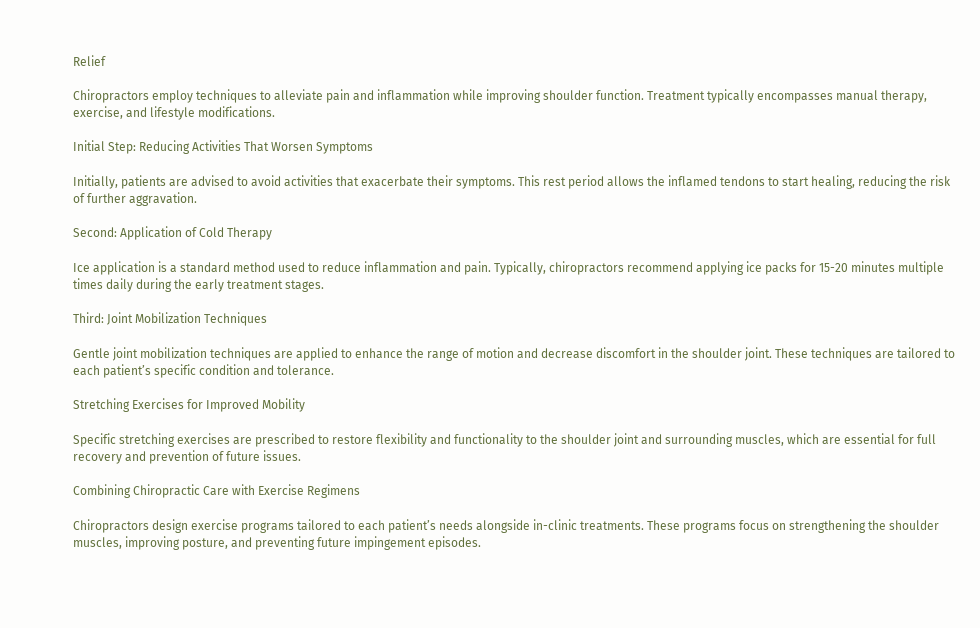Relief

Chiropractors employ techniques to alleviate pain and inflammation while improving shoulder function. Treatment typically encompasses manual therapy, exercise, and lifestyle modifications.

Initial Step: Reducing Activities That Worsen Symptoms

Initially, patients are advised to avoid activities that exacerbate their symptoms. This rest period allows the inflamed tendons to start healing, reducing the risk of further aggravation.

Second: Application of Cold Therapy

Ice application is a standard method used to reduce inflammation and pain. Typically, chiropractors recommend applying ice packs for 15-20 minutes multiple times daily during the early treatment stages.

Third: Joint Mobilization Techniques

Gentle joint mobilization techniques are applied to enhance the range of motion and decrease discomfort in the shoulder joint. These techniques are tailored to each patient’s specific condition and tolerance.

Stretching Exercises for Improved Mobility

Specific stretching exercises are prescribed to restore flexibility and functionality to the shoulder joint and surrounding muscles, which are essential for full recovery and prevention of future issues.

Combining Chiropractic Care with Exercise Regimens

Chiropractors design exercise programs tailored to each patient’s needs alongside in-clinic treatments. These programs focus on strengthening the shoulder muscles, improving posture, and preventing future impingement episodes.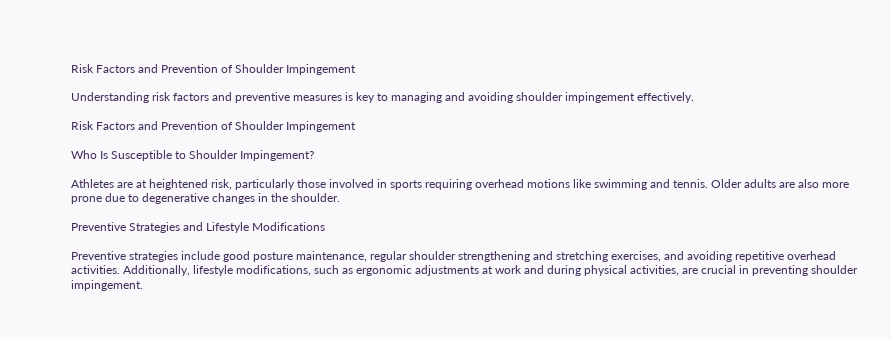Risk Factors and Prevention of Shoulder Impingement

Understanding risk factors and preventive measures is key to managing and avoiding shoulder impingement effectively.

Risk Factors and Prevention of Shoulder Impingement

Who Is Susceptible to Shoulder Impingement?

Athletes are at heightened risk, particularly those involved in sports requiring overhead motions like swimming and tennis. Older adults are also more prone due to degenerative changes in the shoulder.

Preventive Strategies and Lifestyle Modifications

Preventive strategies include good posture maintenance, regular shoulder strengthening and stretching exercises, and avoiding repetitive overhead activities. Additionally, lifestyle modifications, such as ergonomic adjustments at work and during physical activities, are crucial in preventing shoulder impingement.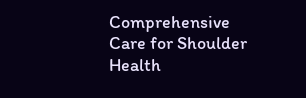Comprehensive Care for Shoulder Health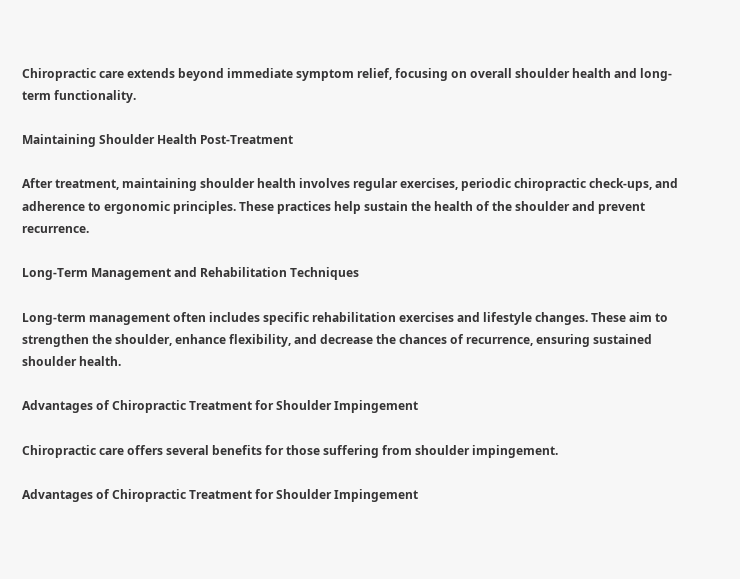Chiropractic care extends beyond immediate symptom relief, focusing on overall shoulder health and long-term functionality.

Maintaining Shoulder Health Post-Treatment

After treatment, maintaining shoulder health involves regular exercises, periodic chiropractic check-ups, and adherence to ergonomic principles. These practices help sustain the health of the shoulder and prevent recurrence.

Long-Term Management and Rehabilitation Techniques

Long-term management often includes specific rehabilitation exercises and lifestyle changes. These aim to strengthen the shoulder, enhance flexibility, and decrease the chances of recurrence, ensuring sustained shoulder health.

Advantages of Chiropractic Treatment for Shoulder Impingement

Chiropractic care offers several benefits for those suffering from shoulder impingement.

Advantages of Chiropractic Treatment for Shoulder Impingement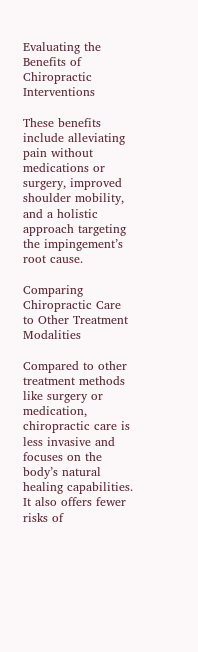Evaluating the Benefits of Chiropractic Interventions

These benefits include alleviating pain without medications or surgery, improved shoulder mobility, and a holistic approach targeting the impingement’s root cause.

Comparing Chiropractic Care to Other Treatment Modalities

Compared to other treatment methods like surgery or medication, chiropractic care is less invasive and focuses on the body’s natural healing capabilities. It also offers fewer risks of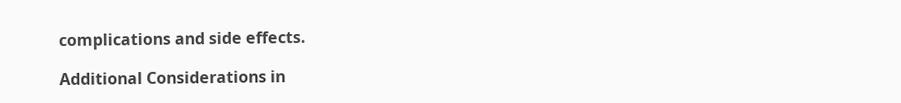complications and side effects.

Additional Considerations in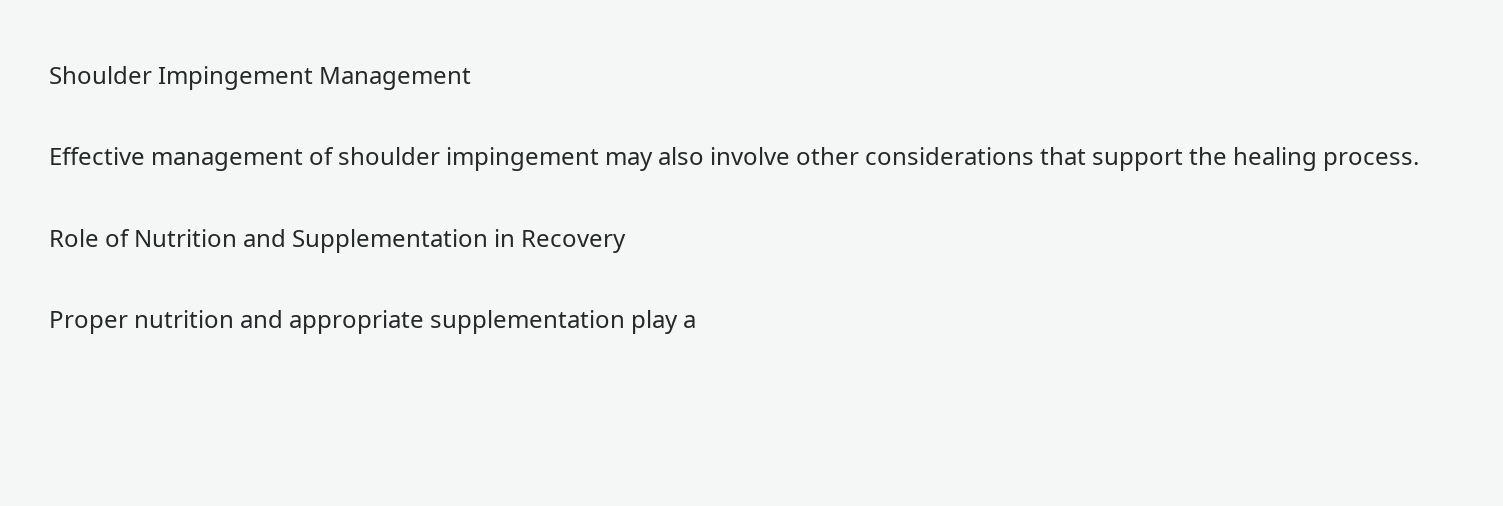Shoulder Impingement Management

Effective management of shoulder impingement may also involve other considerations that support the healing process.

Role of Nutrition and Supplementation in Recovery

Proper nutrition and appropriate supplementation play a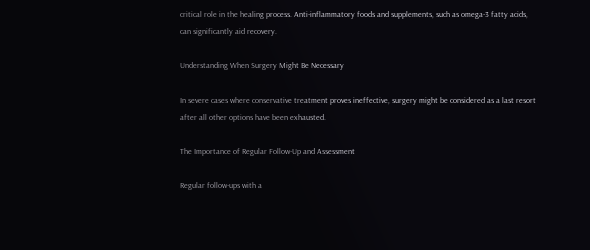critical role in the healing process. Anti-inflammatory foods and supplements, such as omega-3 fatty acids, can significantly aid recovery.

Understanding When Surgery Might Be Necessary

In severe cases where conservative treatment proves ineffective, surgery might be considered as a last resort after all other options have been exhausted.

The Importance of Regular Follow-Up and Assessment

Regular follow-ups with a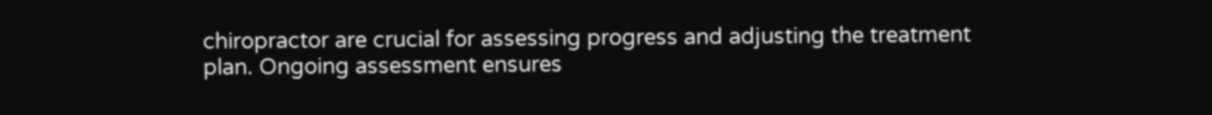chiropractor are crucial for assessing progress and adjusting the treatment plan. Ongoing assessment ensures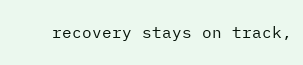recovery stays on track,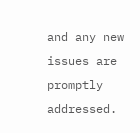and any new issues are promptly addressed.